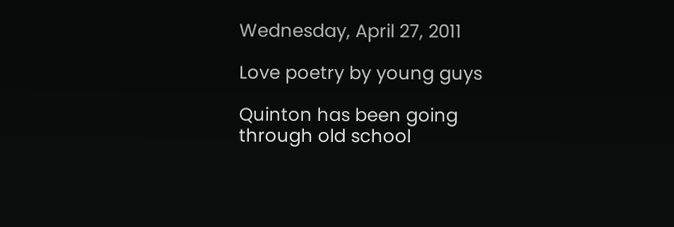Wednesday, April 27, 2011

Love poetry by young guys

Quinton has been going through old school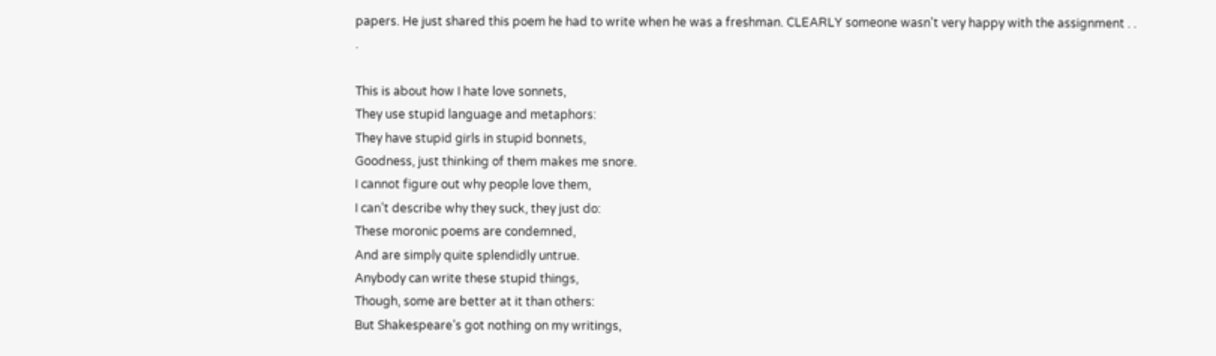papers. He just shared this poem he had to write when he was a freshman. CLEARLY someone wasn't very happy with the assignment . . .

This is about how I hate love sonnets,
They use stupid language and metaphors:
They have stupid girls in stupid bonnets,
Goodness, just thinking of them makes me snore.
I cannot figure out why people love them,
I can’t describe why they suck, they just do:
These moronic poems are condemned,
And are simply quite splendidly untrue.
Anybody can write these stupid things,
Though, some are better at it than others:
But Shakespeare’s got nothing on my writings,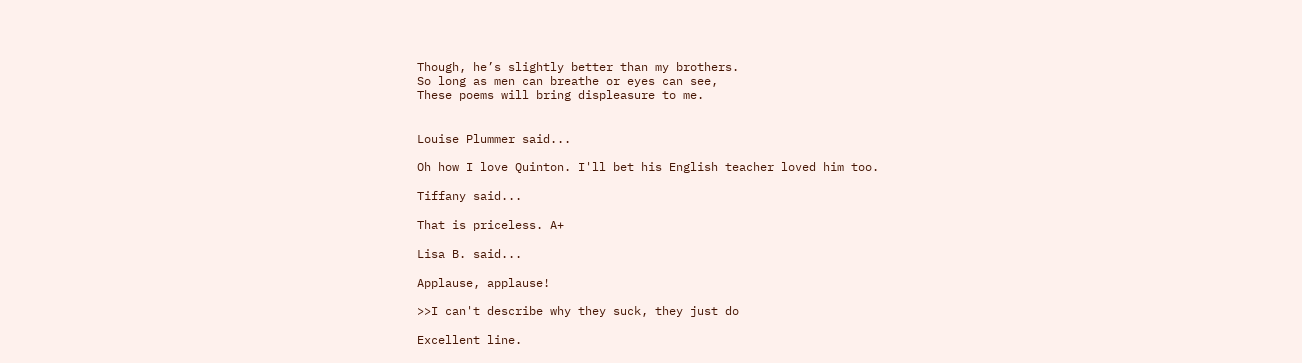Though, he’s slightly better than my brothers.
So long as men can breathe or eyes can see,
These poems will bring displeasure to me.


Louise Plummer said...

Oh how I love Quinton. I'll bet his English teacher loved him too.

Tiffany said...

That is priceless. A+

Lisa B. said...

Applause, applause!

>>I can't describe why they suck, they just do

Excellent line.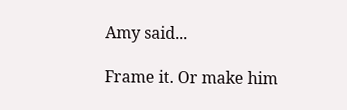Amy said...

Frame it. Or make him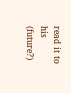read it to his (future?)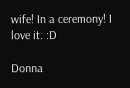wife! In a ceremony! I love it. :D

Donna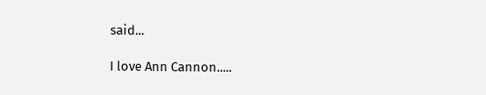said...

I love Ann Cannon.....